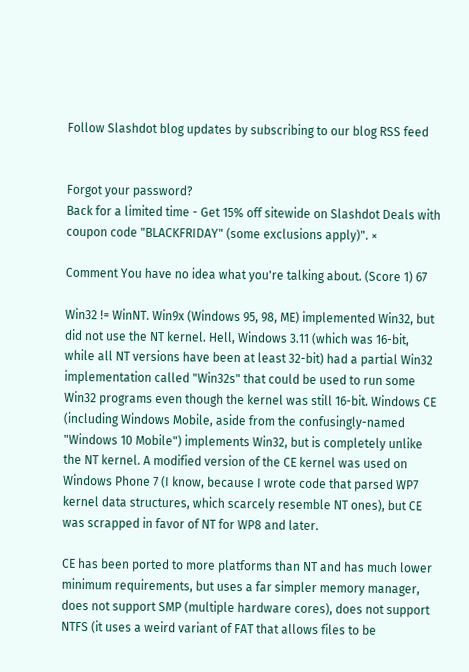Follow Slashdot blog updates by subscribing to our blog RSS feed


Forgot your password?
Back for a limited time - Get 15% off sitewide on Slashdot Deals with coupon code "BLACKFRIDAY" (some exclusions apply)". ×

Comment You have no idea what you're talking about. (Score 1) 67

Win32 != WinNT. Win9x (Windows 95, 98, ME) implemented Win32, but did not use the NT kernel. Hell, Windows 3.11 (which was 16-bit, while all NT versions have been at least 32-bit) had a partial Win32 implementation called "Win32s" that could be used to run some Win32 programs even though the kernel was still 16-bit. Windows CE (including Windows Mobile, aside from the confusingly-named "Windows 10 Mobile") implements Win32, but is completely unlike the NT kernel. A modified version of the CE kernel was used on Windows Phone 7 (I know, because I wrote code that parsed WP7 kernel data structures, which scarcely resemble NT ones), but CE was scrapped in favor of NT for WP8 and later.

CE has been ported to more platforms than NT and has much lower minimum requirements, but uses a far simpler memory manager, does not support SMP (multiple hardware cores), does not support NTFS (it uses a weird variant of FAT that allows files to be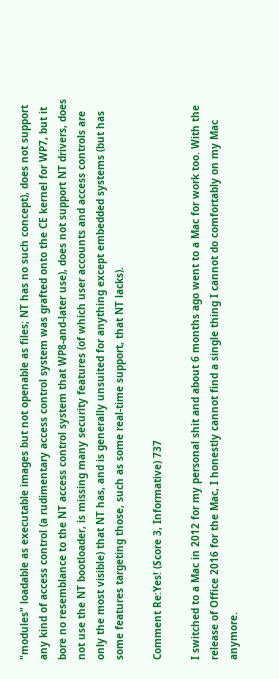"modules" loadable as executable images but not openable as files; NT has no such concept), does not support any kind of access control (a rudimentary access control system was grafted onto the CE kernel for WP7, but it bore no resemblance to the NT access control system that WP8-and-later use), does not support NT drivers, does not use the NT bootloader, is missing many security features (of which user accounts and access controls are only the most visible) that NT has, and is generally unsuited for anything except embedded systems (but has some features targeting those, such as some real-time support, that NT lacks).

Comment Re:Yes! (Score 3, Informative) 737

I switched to a Mac in 2012 for my personal shit and about 6 months ago went to a Mac for work too. With the release of Office 2016 for the Mac, I honestly cannot find a single thing I cannot do comfortably on my Mac anymore.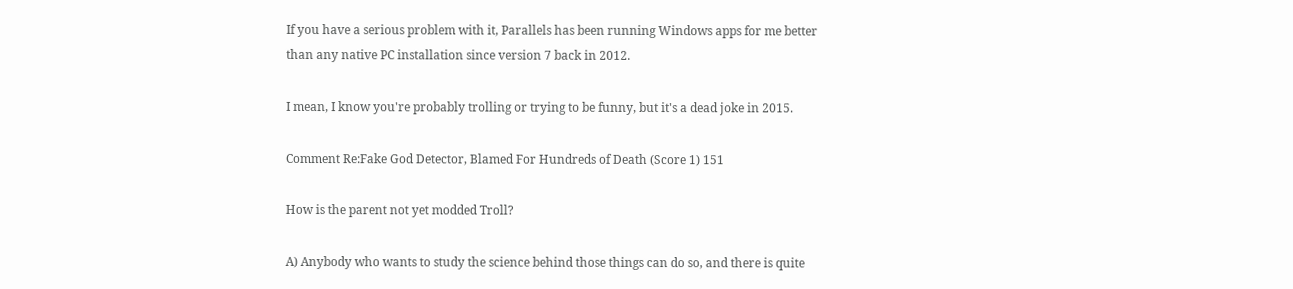If you have a serious problem with it, Parallels has been running Windows apps for me better than any native PC installation since version 7 back in 2012.

I mean, I know you're probably trolling or trying to be funny, but it's a dead joke in 2015.

Comment Re:Fake God Detector, Blamed For Hundreds of Death (Score 1) 151

How is the parent not yet modded Troll?

A) Anybody who wants to study the science behind those things can do so, and there is quite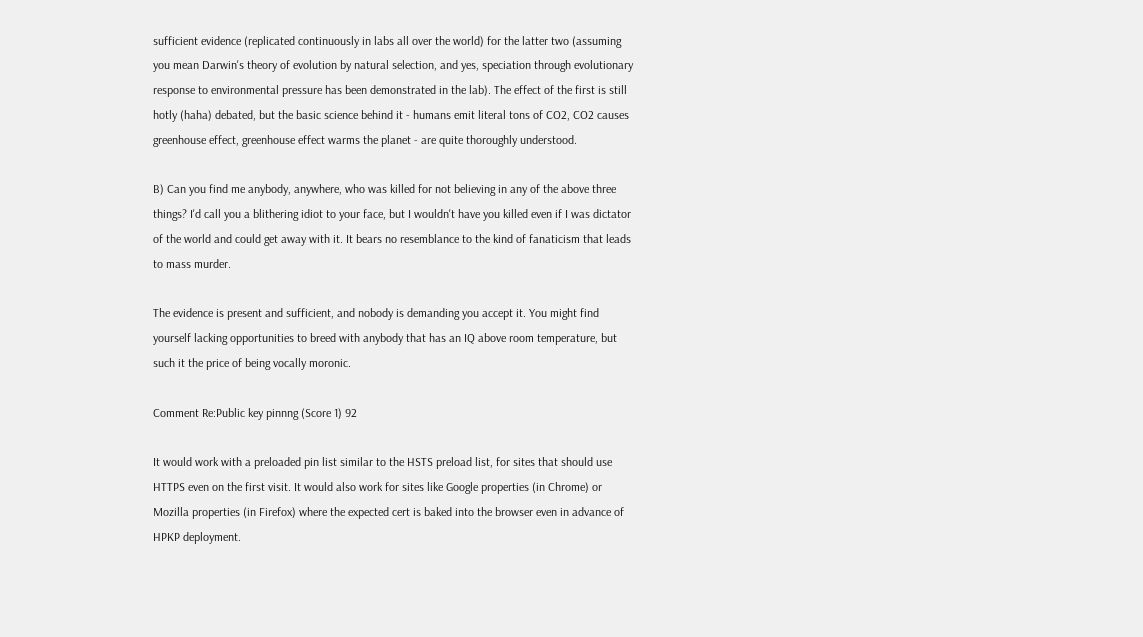sufficient evidence (replicated continuously in labs all over the world) for the latter two (assuming you mean Darwin's theory of evolution by natural selection, and yes, speciation through evolutionary response to environmental pressure has been demonstrated in the lab). The effect of the first is still hotly (haha) debated, but the basic science behind it - humans emit literal tons of CO2, CO2 causes greenhouse effect, greenhouse effect warms the planet - are quite thoroughly understood.

B) Can you find me anybody, anywhere, who was killed for not believing in any of the above three things? I'd call you a blithering idiot to your face, but I wouldn't have you killed even if I was dictator of the world and could get away with it. It bears no resemblance to the kind of fanaticism that leads to mass murder.

The evidence is present and sufficient, and nobody is demanding you accept it. You might find yourself lacking opportunities to breed with anybody that has an IQ above room temperature, but such it the price of being vocally moronic.

Comment Re:Public key pinnng (Score 1) 92

It would work with a preloaded pin list similar to the HSTS preload list, for sites that should use HTTPS even on the first visit. It would also work for sites like Google properties (in Chrome) or Mozilla properties (in Firefox) where the expected cert is baked into the browser even in advance of HPKP deployment.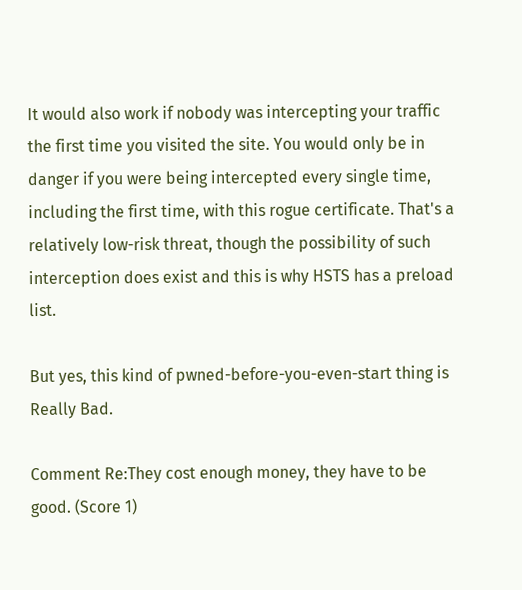It would also work if nobody was intercepting your traffic the first time you visited the site. You would only be in danger if you were being intercepted every single time, including the first time, with this rogue certificate. That's a relatively low-risk threat, though the possibility of such interception does exist and this is why HSTS has a preload list.

But yes, this kind of pwned-before-you-even-start thing is Really Bad.

Comment Re:They cost enough money, they have to be good. (Score 1)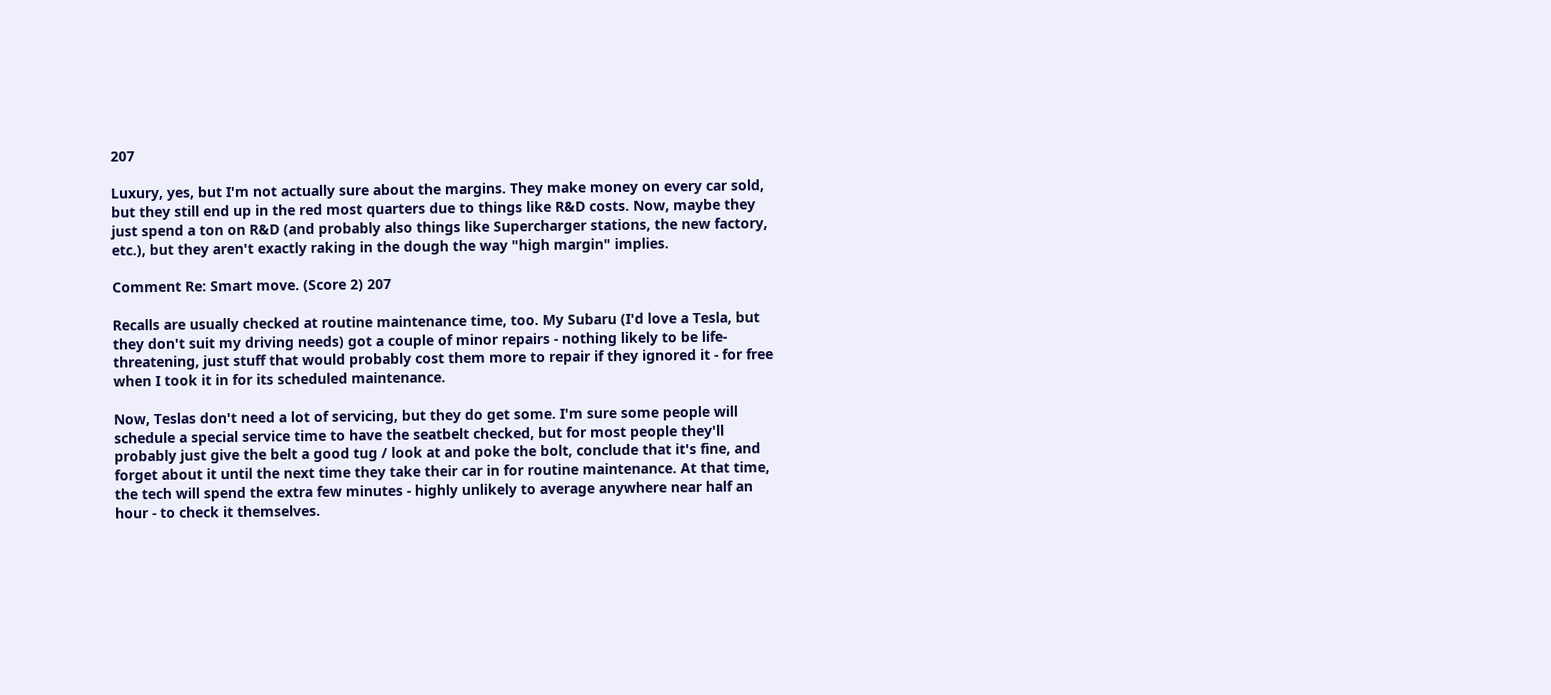207

Luxury, yes, but I'm not actually sure about the margins. They make money on every car sold, but they still end up in the red most quarters due to things like R&D costs. Now, maybe they just spend a ton on R&D (and probably also things like Supercharger stations, the new factory, etc.), but they aren't exactly raking in the dough the way "high margin" implies.

Comment Re: Smart move. (Score 2) 207

Recalls are usually checked at routine maintenance time, too. My Subaru (I'd love a Tesla, but they don't suit my driving needs) got a couple of minor repairs - nothing likely to be life-threatening, just stuff that would probably cost them more to repair if they ignored it - for free when I took it in for its scheduled maintenance.

Now, Teslas don't need a lot of servicing, but they do get some. I'm sure some people will schedule a special service time to have the seatbelt checked, but for most people they'll probably just give the belt a good tug / look at and poke the bolt, conclude that it's fine, and forget about it until the next time they take their car in for routine maintenance. At that time, the tech will spend the extra few minutes - highly unlikely to average anywhere near half an hour - to check it themselves.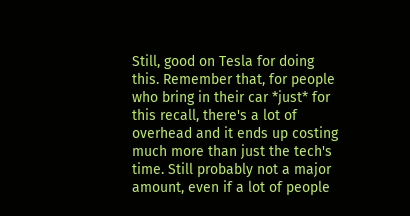Still, good on Tesla for doing this. Remember that, for people who bring in their car *just* for this recall, there's a lot of overhead and it ends up costing much more than just the tech's time. Still probably not a major amount, even if a lot of people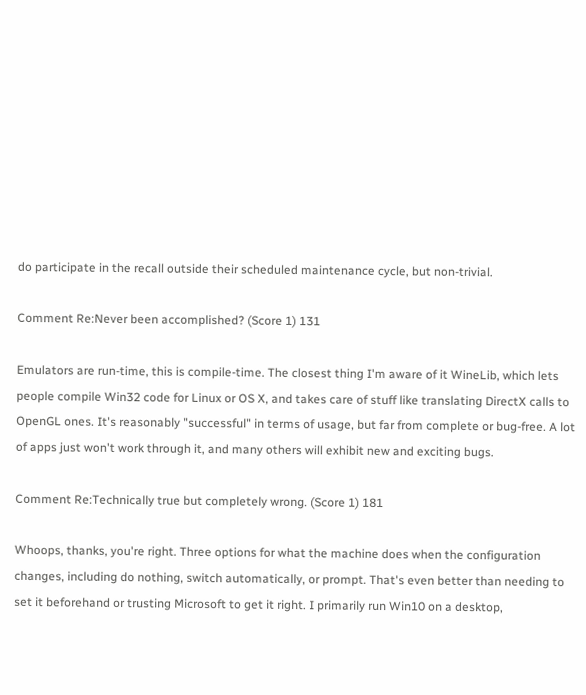do participate in the recall outside their scheduled maintenance cycle, but non-trivial.

Comment Re:Never been accomplished? (Score 1) 131

Emulators are run-time, this is compile-time. The closest thing I'm aware of it WineLib, which lets people compile Win32 code for Linux or OS X, and takes care of stuff like translating DirectX calls to OpenGL ones. It's reasonably "successful" in terms of usage, but far from complete or bug-free. A lot of apps just won't work through it, and many others will exhibit new and exciting bugs.

Comment Re:Technically true but completely wrong. (Score 1) 181

Whoops, thanks, you're right. Three options for what the machine does when the configuration changes, including do nothing, switch automatically, or prompt. That's even better than needing to set it beforehand or trusting Microsoft to get it right. I primarily run Win10 on a desktop,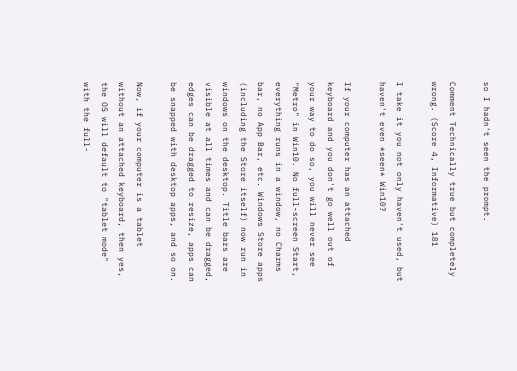so I hadn't seen the prompt.

Comment Technically true but completely wrong. (Score 4, Informative) 181

I take it you not only haven't used, but haven't even *seen* Win10?

If your computer has an attached keyboard and you don't go well out of your way to do so, you will never see "Metro" in Win10. No full-screen Start, everything runs in a window, no Charms bar, no App Bar, etc. Windows Store apps (including the Store itself) now run in windows on the desktop. Title bars are visible at all times and can be dragged, edges can be dragged to resize, apps can be snapped with desktop apps, and so on.

Now, if your computer is a tablet without an attached keyboard, then yes, the OS will default to "tablet mode" with the full-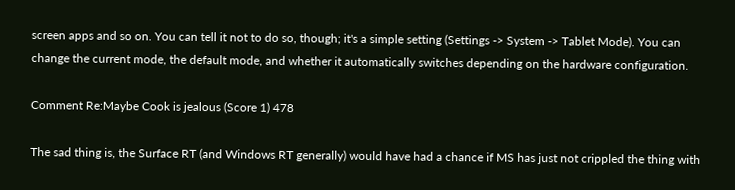screen apps and so on. You can tell it not to do so, though; it's a simple setting (Settings -> System -> Tablet Mode). You can change the current mode, the default mode, and whether it automatically switches depending on the hardware configuration.

Comment Re:Maybe Cook is jealous (Score 1) 478

The sad thing is, the Surface RT (and Windows RT generally) would have had a chance if MS has just not crippled the thing with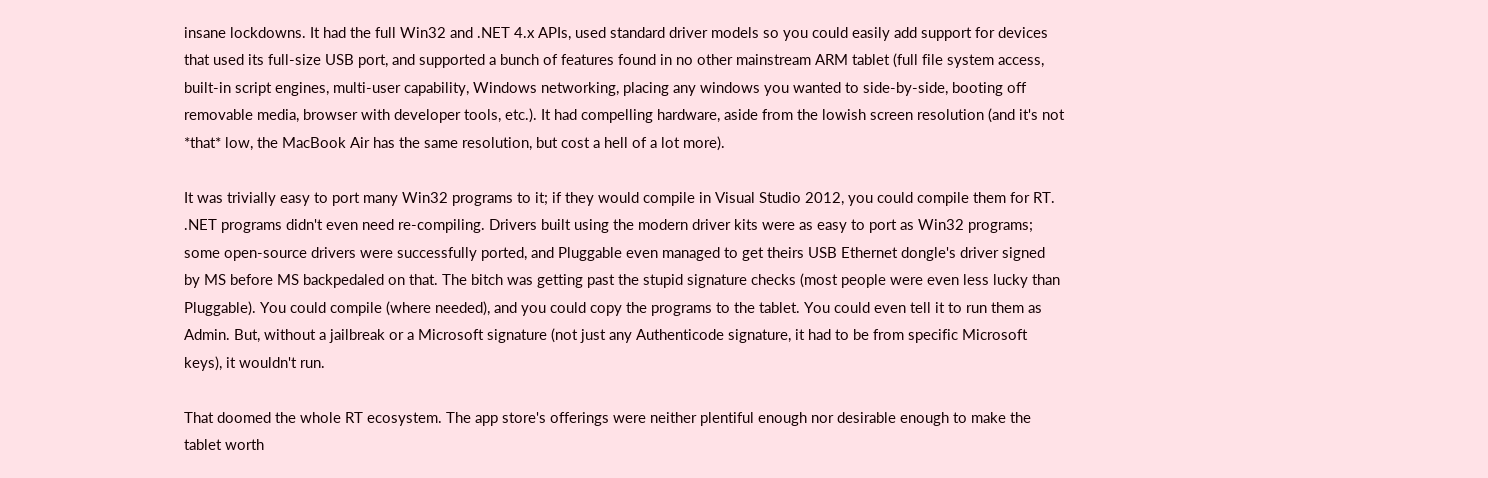insane lockdowns. It had the full Win32 and .NET 4.x APIs, used standard driver models so you could easily add support for devices that used its full-size USB port, and supported a bunch of features found in no other mainstream ARM tablet (full file system access, built-in script engines, multi-user capability, Windows networking, placing any windows you wanted to side-by-side, booting off removable media, browser with developer tools, etc.). It had compelling hardware, aside from the lowish screen resolution (and it's not *that* low, the MacBook Air has the same resolution, but cost a hell of a lot more).

It was trivially easy to port many Win32 programs to it; if they would compile in Visual Studio 2012, you could compile them for RT. .NET programs didn't even need re-compiling. Drivers built using the modern driver kits were as easy to port as Win32 programs; some open-source drivers were successfully ported, and Pluggable even managed to get theirs USB Ethernet dongle's driver signed by MS before MS backpedaled on that. The bitch was getting past the stupid signature checks (most people were even less lucky than Pluggable). You could compile (where needed), and you could copy the programs to the tablet. You could even tell it to run them as Admin. But, without a jailbreak or a Microsoft signature (not just any Authenticode signature, it had to be from specific Microsoft keys), it wouldn't run.

That doomed the whole RT ecosystem. The app store's offerings were neither plentiful enough nor desirable enough to make the tablet worth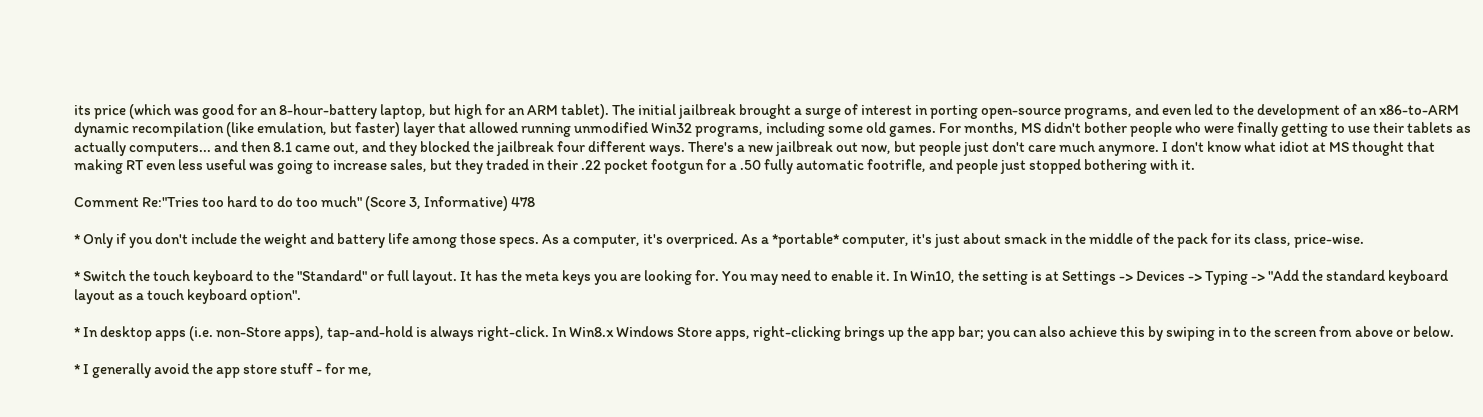its price (which was good for an 8-hour-battery laptop, but high for an ARM tablet). The initial jailbreak brought a surge of interest in porting open-source programs, and even led to the development of an x86-to-ARM dynamic recompilation (like emulation, but faster) layer that allowed running unmodified Win32 programs, including some old games. For months, MS didn't bother people who were finally getting to use their tablets as actually computers... and then 8.1 came out, and they blocked the jailbreak four different ways. There's a new jailbreak out now, but people just don't care much anymore. I don't know what idiot at MS thought that making RT even less useful was going to increase sales, but they traded in their .22 pocket footgun for a .50 fully automatic footrifle, and people just stopped bothering with it.

Comment Re:"Tries too hard to do too much" (Score 3, Informative) 478

* Only if you don't include the weight and battery life among those specs. As a computer, it's overpriced. As a *portable* computer, it's just about smack in the middle of the pack for its class, price-wise.

* Switch the touch keyboard to the "Standard" or full layout. It has the meta keys you are looking for. You may need to enable it. In Win10, the setting is at Settings -> Devices -> Typing -> "Add the standard keyboard layout as a touch keyboard option".

* In desktop apps (i.e. non-Store apps), tap-and-hold is always right-click. In Win8.x Windows Store apps, right-clicking brings up the app bar; you can also achieve this by swiping in to the screen from above or below.

* I generally avoid the app store stuff - for me,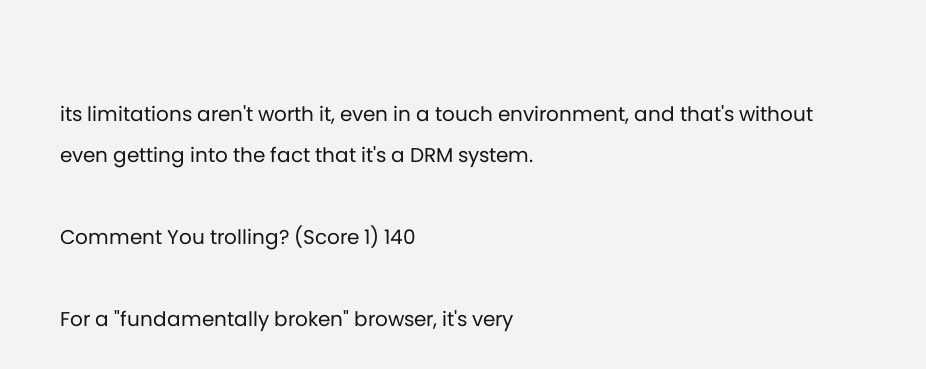its limitations aren't worth it, even in a touch environment, and that's without even getting into the fact that it's a DRM system.

Comment You trolling? (Score 1) 140

For a "fundamentally broken" browser, it's very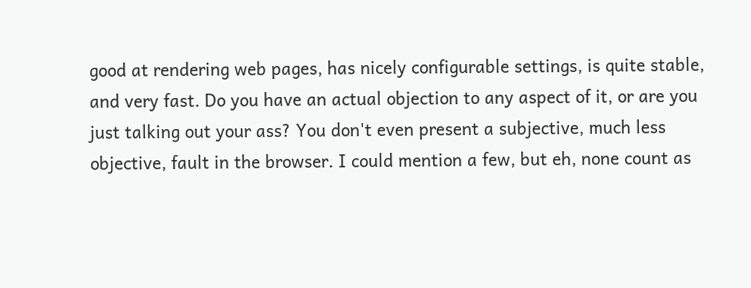good at rendering web pages, has nicely configurable settings, is quite stable, and very fast. Do you have an actual objection to any aspect of it, or are you just talking out your ass? You don't even present a subjective, much less objective, fault in the browser. I could mention a few, but eh, none count as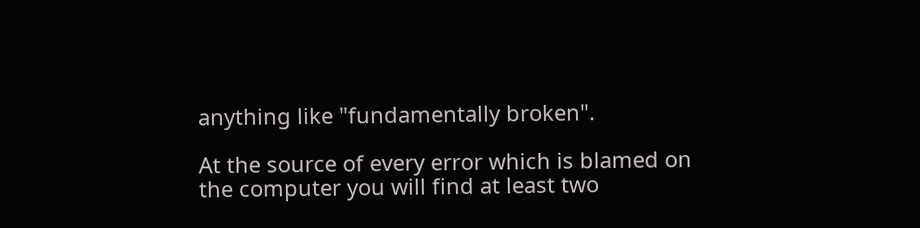anything like "fundamentally broken".

At the source of every error which is blamed on the computer you will find at least two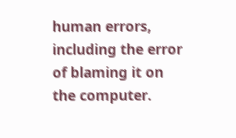human errors, including the error of blaming it on the computer.